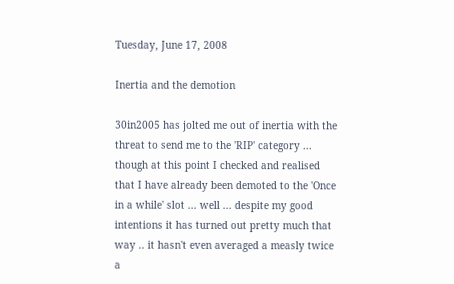Tuesday, June 17, 2008

Inertia and the demotion

30in2005 has jolted me out of inertia with the threat to send me to the 'RIP' category ... though at this point I checked and realised that I have already been demoted to the 'Once in a while' slot ... well ... despite my good intentions it has turned out pretty much that way .. it hasn't even averaged a measly twice a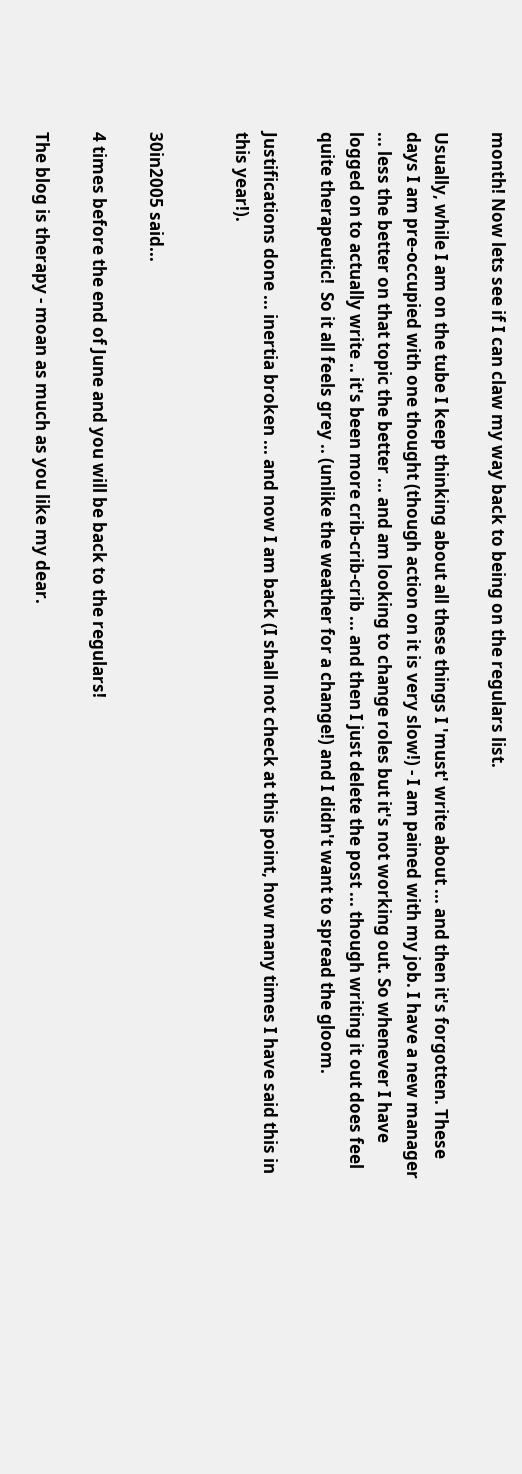month! Now lets see if I can claw my way back to being on the regulars list.

Usually, while I am on the tube I keep thinking about all these things I 'must' write about ... and then it's forgotten. These days I am pre-occupied with one thought (though action on it is very slow!) - I am pained with my job. I have a new manager ... less the better on that topic the better ... and am looking to change roles but it's not working out. So whenever I have logged on to actually write .. it's been more crib-crib-crib ... and then I just delete the post ... though writing it out does feel quite therapeutic!  So it all feels grey .. (unlike the weather for a change!) and I didn't want to spread the gloom.

Justifications done ... inertia broken ... and now I am back (I shall not check at this point, how many times I have said this in this year!).


30in2005 said...

4 times before the end of June and you will be back to the regulars!

The blog is therapy - moan as much as you like my dear.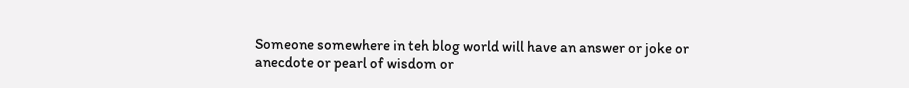Someone somewhere in teh blog world will have an answer or joke or anecdote or pearl of wisdom or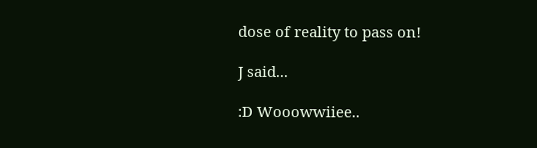dose of reality to pass on!

J said...

:D Wooowwiiee..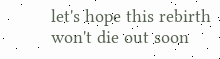let's hope this rebirth won't die out soon